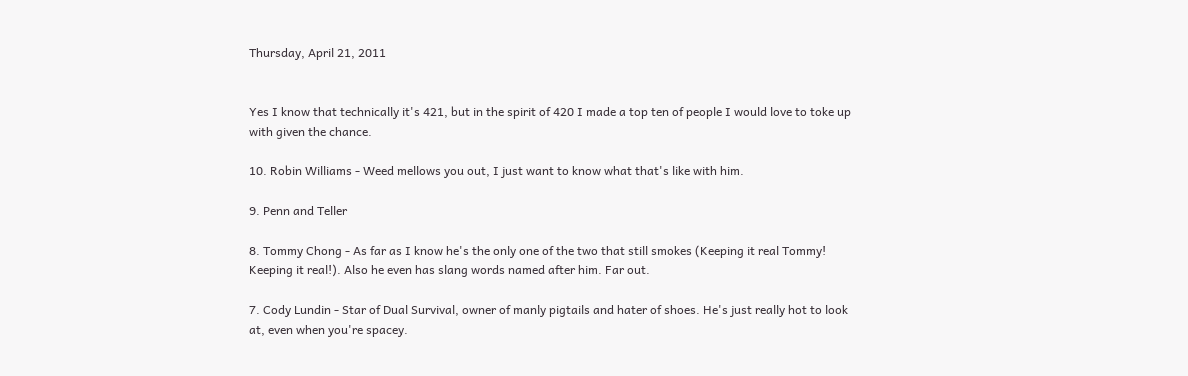Thursday, April 21, 2011


Yes I know that technically it's 421, but in the spirit of 420 I made a top ten of people I would love to toke up with given the chance.

10. Robin Williams - Weed mellows you out, I just want to know what that's like with him.

9. Penn and Teller

8. Tommy Chong - As far as I know he's the only one of the two that still smokes (Keeping it real Tommy! Keeping it real!). Also he even has slang words named after him. Far out.

7. Cody Lundin - Star of Dual Survival, owner of manly pigtails and hater of shoes. He's just really hot to look at, even when you're spacey.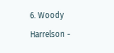6. Woody Harrelson -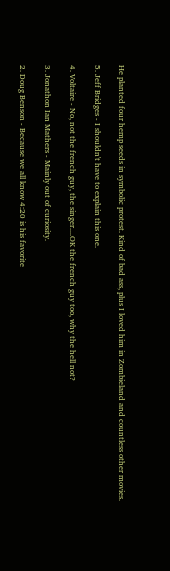He planted four hemp seeds in symbolic protest. Kind of bad ass, plus I loved him in Zombieland and countless other movies.

5. Jeff Bridges - I shouldn't have to explain this one.

4. Voltaire - No, not the french guy, the singer....OK the french guy too, why the hell not?

3. Jonathon Ian Mathers - Mainly out of curiosity.

2. Doug Benson - Because we all know 4:20 is his favorite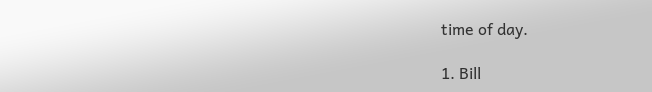time of day.

1. Bill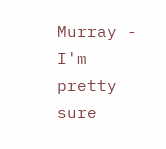Murray - I'm pretty sure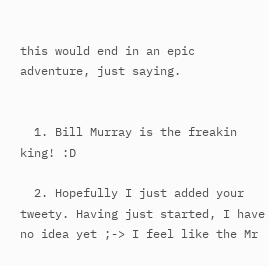this would end in an epic adventure, just saying.


  1. Bill Murray is the freakin king! :D

  2. Hopefully I just added your tweety. Having just started, I have no idea yet ;-> I feel like the Mr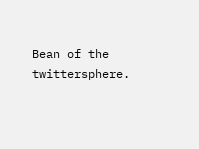Bean of the twittersphere.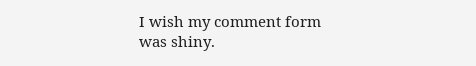I wish my comment form was shiny.